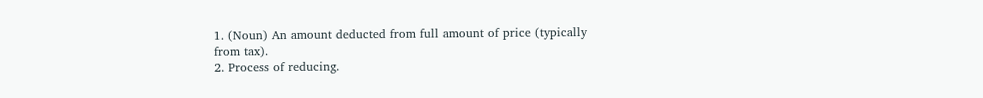1. (Noun) An amount deducted from full amount of price (typically from tax).
2. Process of reducing.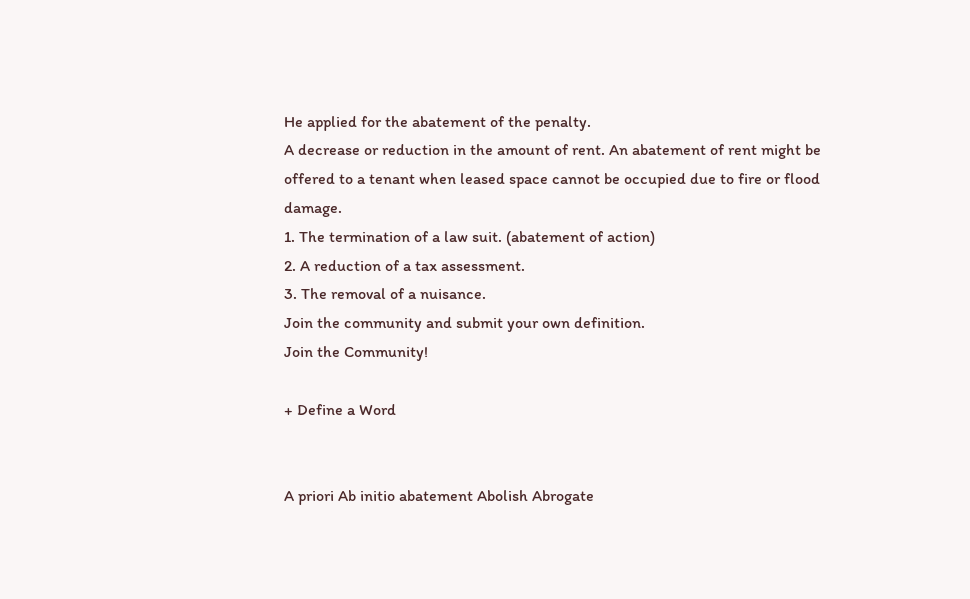He applied for the abatement of the penalty.
A decrease or reduction in the amount of rent. An abatement of rent might be offered to a tenant when leased space cannot be occupied due to fire or flood damage.
1. The termination of a law suit. (abatement of action)
2. A reduction of a tax assessment.
3. The removal of a nuisance.
Join the community and submit your own definition.
Join the Community!

+ Define a Word


A priori Ab initio abatement Abolish Abrogate